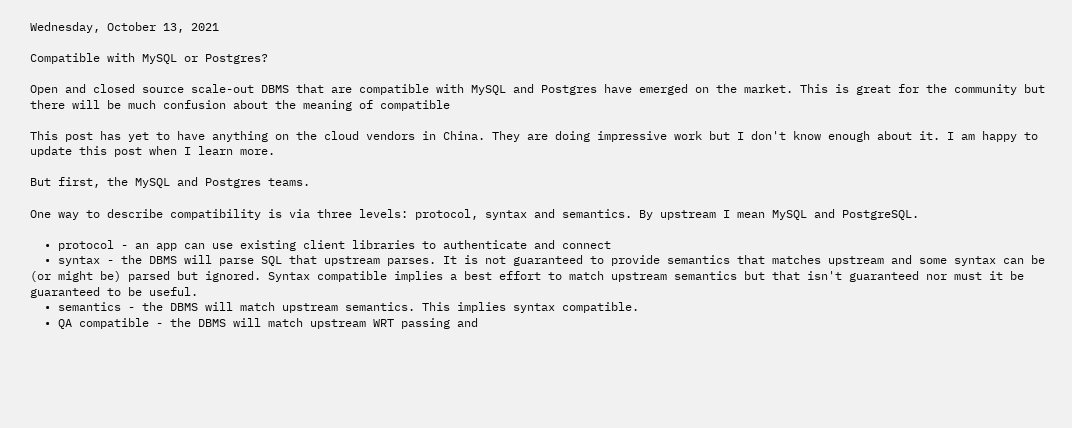Wednesday, October 13, 2021

Compatible with MySQL or Postgres?

Open and closed source scale-out DBMS that are compatible with MySQL and Postgres have emerged on the market. This is great for the community but there will be much confusion about the meaning of compatible

This post has yet to have anything on the cloud vendors in China. They are doing impressive work but I don't know enough about it. I am happy to update this post when I learn more.

But first, the MySQL and Postgres teams.

One way to describe compatibility is via three levels: protocol, syntax and semantics. By upstream I mean MySQL and PostgreSQL.

  • protocol - an app can use existing client libraries to authenticate and connect
  • syntax - the DBMS will parse SQL that upstream parses. It is not guaranteed to provide semantics that matches upstream and some syntax can be (or might be) parsed but ignored. Syntax compatible implies a best effort to match upstream semantics but that isn't guaranteed nor must it be guaranteed to be useful.
  • semantics - the DBMS will match upstream semantics. This implies syntax compatible.
  • QA compatible - the DBMS will match upstream WRT passing and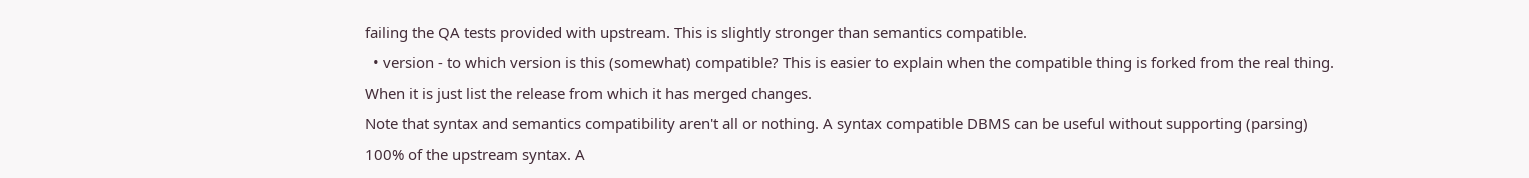failing the QA tests provided with upstream. This is slightly stronger than semantics compatible.
  • version - to which version is this (somewhat) compatible? This is easier to explain when the compatible thing is forked from the real thing. When it is just list the release from which it has merged changes.
Note that syntax and semantics compatibility aren't all or nothing. A syntax compatible DBMS can be useful without supporting (parsing) 100% of the upstream syntax. A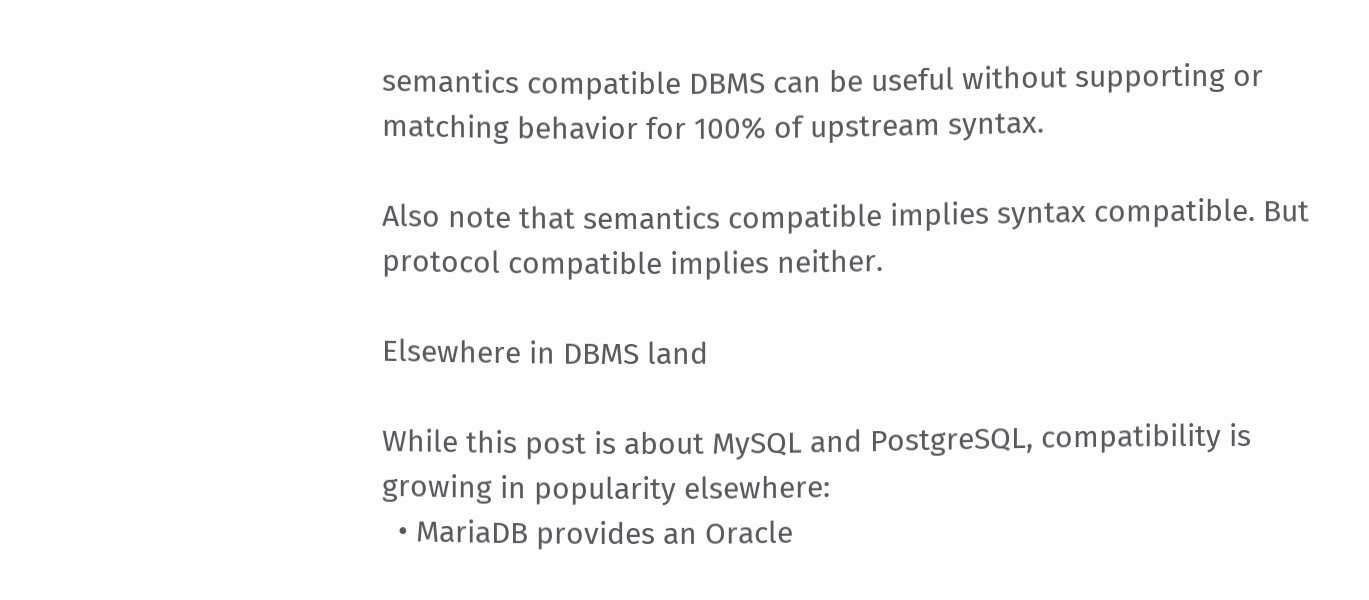semantics compatible DBMS can be useful without supporting or matching behavior for 100% of upstream syntax.

Also note that semantics compatible implies syntax compatible. But protocol compatible implies neither.

Elsewhere in DBMS land

While this post is about MySQL and PostgreSQL, compatibility is growing in popularity elsewhere:
  • MariaDB provides an Oracle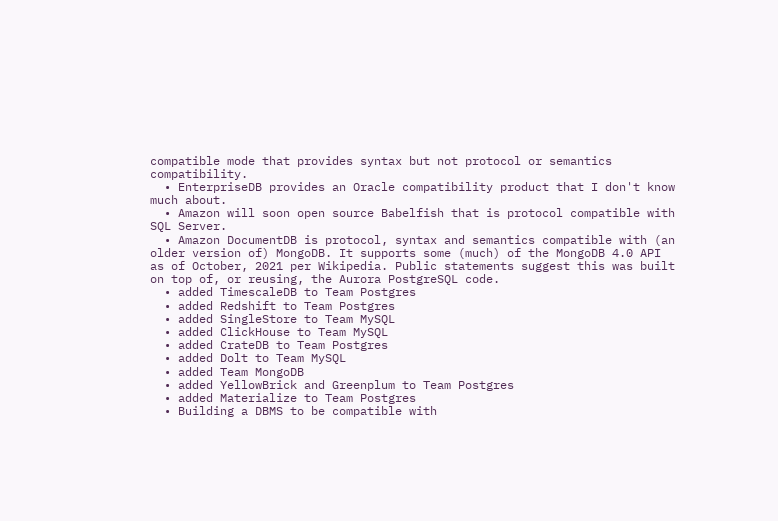compatible mode that provides syntax but not protocol or semantics compatibility.
  • EnterpriseDB provides an Oracle compatibility product that I don't know much about.
  • Amazon will soon open source Babelfish that is protocol compatible with SQL Server.
  • Amazon DocumentDB is protocol, syntax and semantics compatible with (an older version of) MongoDB. It supports some (much) of the MongoDB 4.0 API as of October, 2021 per Wikipedia. Public statements suggest this was built on top of, or reusing, the Aurora PostgreSQL code.
  • added TimescaleDB to Team Postgres
  • added Redshift to Team Postgres
  • added SingleStore to Team MySQL
  • added ClickHouse to Team MySQL
  • added CrateDB to Team Postgres
  • added Dolt to Team MySQL
  • added Team MongoDB
  • added YellowBrick and Greenplum to Team Postgres
  • added Materialize to Team Postgres
  • Building a DBMS to be compatible with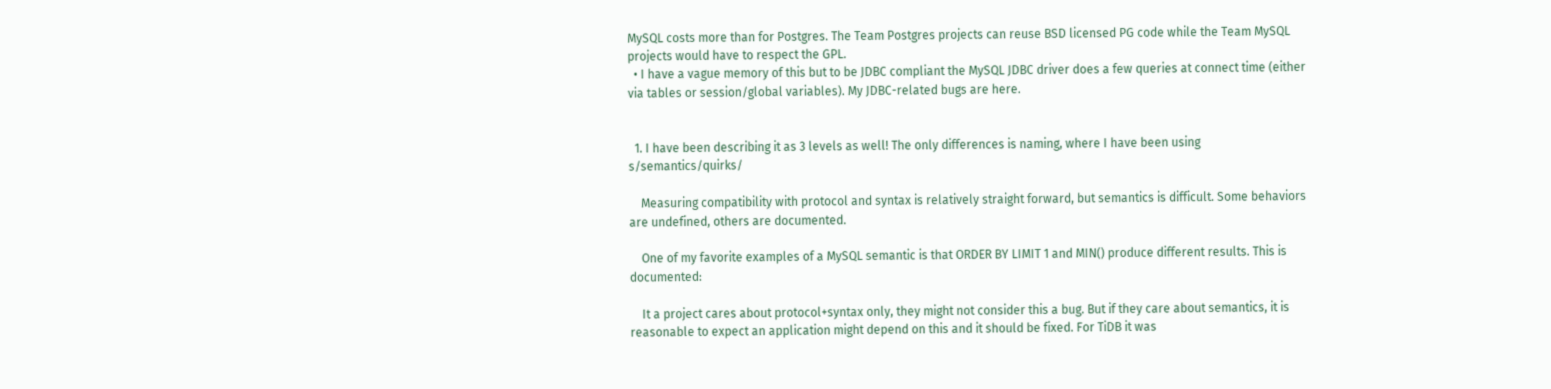MySQL costs more than for Postgres. The Team Postgres projects can reuse BSD licensed PG code while the Team MySQL projects would have to respect the GPL.
  • I have a vague memory of this but to be JDBC compliant the MySQL JDBC driver does a few queries at connect time (either via tables or session/global variables). My JDBC-related bugs are here.


  1. I have been describing it as 3 levels as well! The only differences is naming, where I have been using s/semantics/quirks/

    Measuring compatibility with protocol and syntax is relatively straight forward, but semantics is difficult. Some behaviors are undefined, others are documented.

    One of my favorite examples of a MySQL semantic is that ORDER BY LIMIT 1 and MIN() produce different results. This is documented:

    It a project cares about protocol+syntax only, they might not consider this a bug. But if they care about semantics, it is reasonable to expect an application might depend on this and it should be fixed. For TiDB it was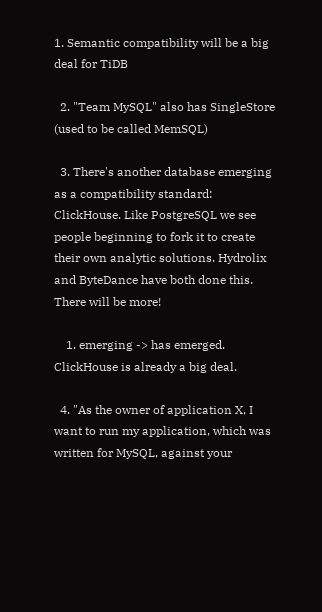1. Semantic compatibility will be a big deal for TiDB

  2. "Team MySQL" also has SingleStore (used to be called MemSQL)

  3. There's another database emerging as a compatibility standard: ClickHouse. Like PostgreSQL we see people beginning to fork it to create their own analytic solutions. Hydrolix and ByteDance have both done this. There will be more!

    1. emerging -> has emerged. ClickHouse is already a big deal.

  4. "As the owner of application X, I want to run my application, which was written for MySQL, against your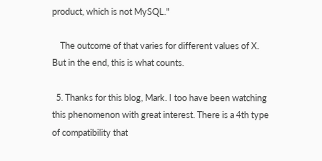product, which is not MySQL."

    The outcome of that varies for different values of X. But in the end, this is what counts.

  5. Thanks for this blog, Mark. I too have been watching this phenomenon with great interest. There is a 4th type of compatibility that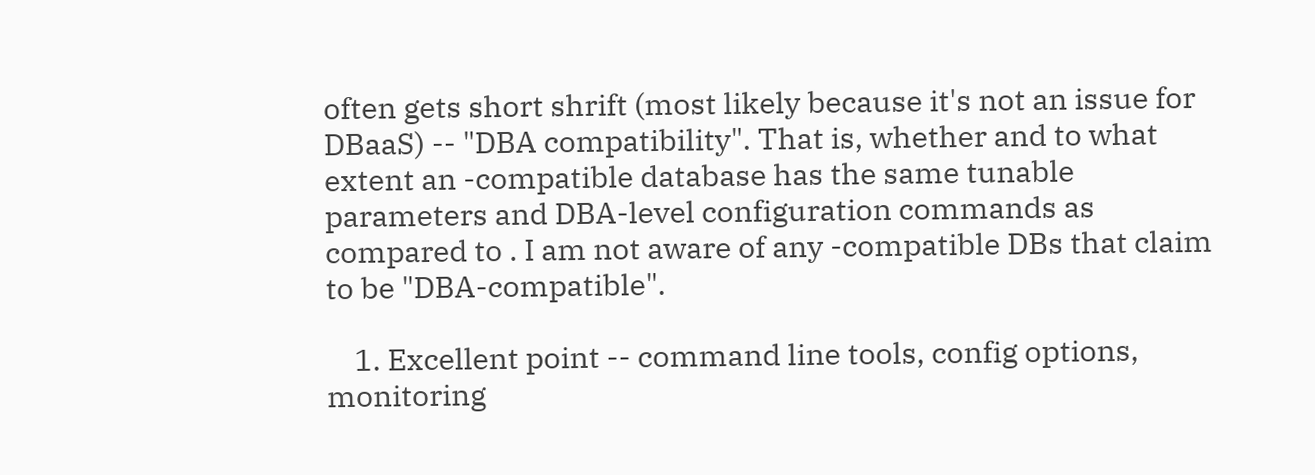often gets short shrift (most likely because it's not an issue for DBaaS) -- "DBA compatibility". That is, whether and to what extent an -compatible database has the same tunable parameters and DBA-level configuration commands as compared to . I am not aware of any -compatible DBs that claim to be "DBA-compatible".

    1. Excellent point -- command line tools, config options, monitoring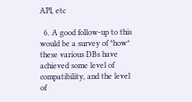API, etc

  6. A good follow-up to this would be a survey of *how* these various DBs have achieved some level of compatibility, and the level of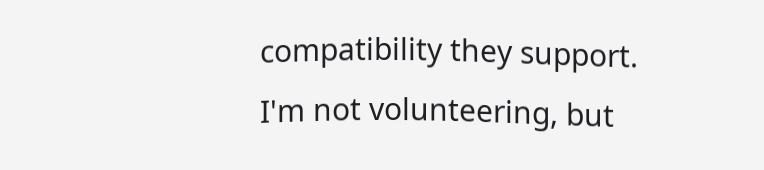compatibility they support. I'm not volunteering, but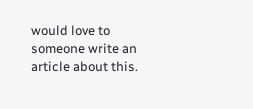would love to someone write an article about this.